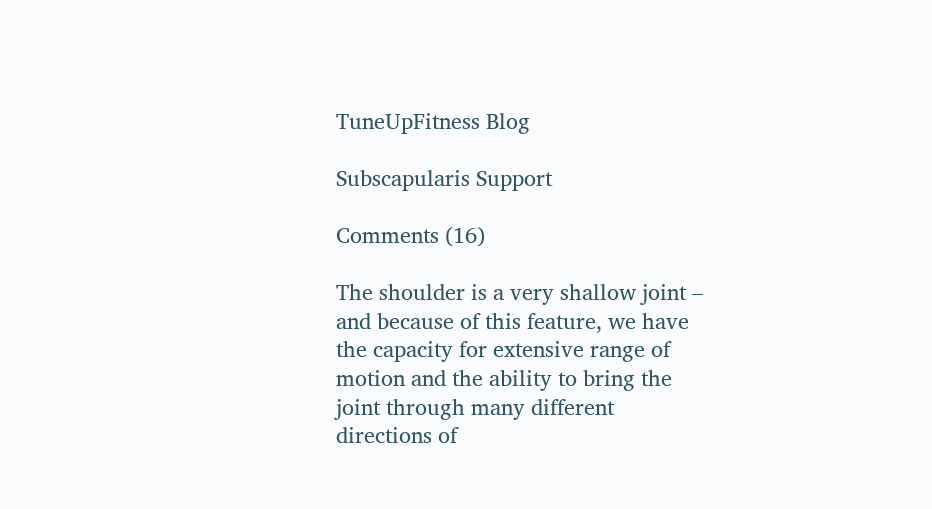TuneUpFitness Blog

Subscapularis Support

Comments (16)

The shoulder is a very shallow joint – and because of this feature, we have the capacity for extensive range of motion and the ability to bring the joint through many different directions of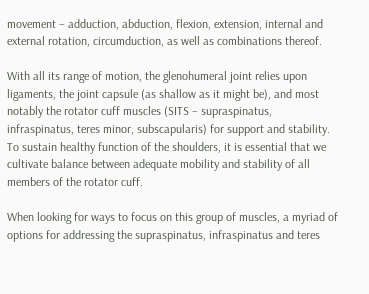movement – adduction, abduction, flexion, extension, internal and external rotation, circumduction, as well as combinations thereof.

With all its range of motion, the glenohumeral joint relies upon ligaments, the joint capsule (as shallow as it might be), and most notably the rotator cuff muscles (SITS – supraspinatus, infraspinatus, teres minor, subscapularis) for support and stability.  To sustain healthy function of the shoulders, it is essential that we cultivate balance between adequate mobility and stability of all members of the rotator cuff.

When looking for ways to focus on this group of muscles, a myriad of options for addressing the supraspinatus, infraspinatus and teres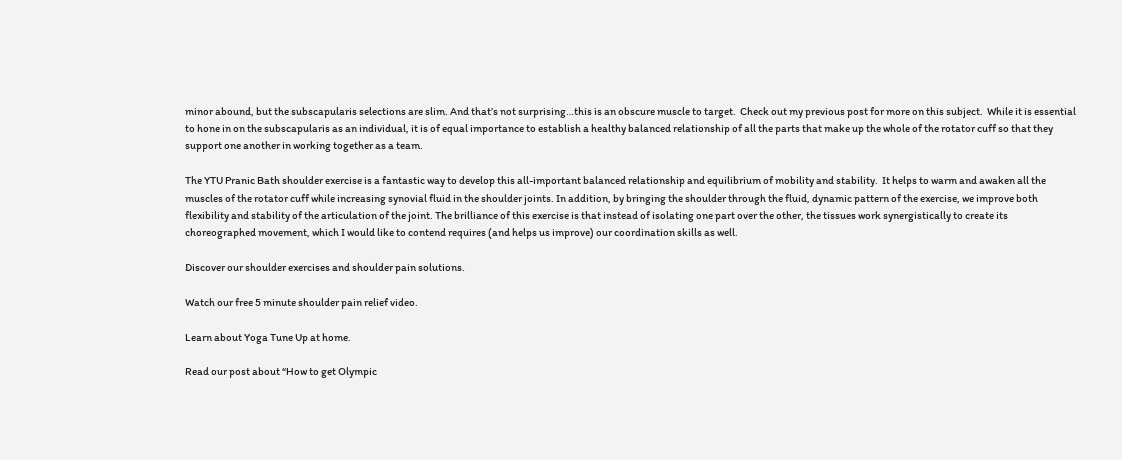minor abound, but the subscapularis selections are slim. And that’s not surprising…this is an obscure muscle to target.  Check out my previous post for more on this subject.  While it is essential to hone in on the subscapularis as an individual, it is of equal importance to establish a healthy balanced relationship of all the parts that make up the whole of the rotator cuff so that they support one another in working together as a team.

The YTU Pranic Bath shoulder exercise is a fantastic way to develop this all-important balanced relationship and equilibrium of mobility and stability.  It helps to warm and awaken all the muscles of the rotator cuff while increasing synovial fluid in the shoulder joints. In addition, by bringing the shoulder through the fluid, dynamic pattern of the exercise, we improve both flexibility and stability of the articulation of the joint. The brilliance of this exercise is that instead of isolating one part over the other, the tissues work synergistically to create its choreographed movement, which I would like to contend requires (and helps us improve) our coordination skills as well.

Discover our shoulder exercises and shoulder pain solutions.

Watch our free 5 minute shoulder pain relief video.

Learn about Yoga Tune Up at home.

Read our post about “How to get Olympic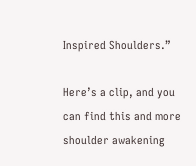Inspired Shoulders.”

Here’s a clip, and you can find this and more shoulder awakening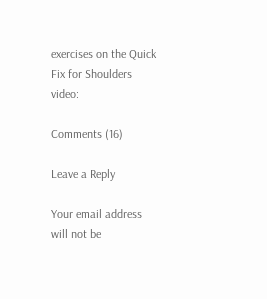exercises on the Quick Fix for Shoulders video:

Comments (16)

Leave a Reply

Your email address will not be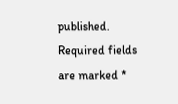published. Required fields are marked *